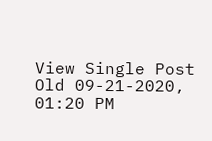View Single Post
Old 09-21-2020, 01:20 PM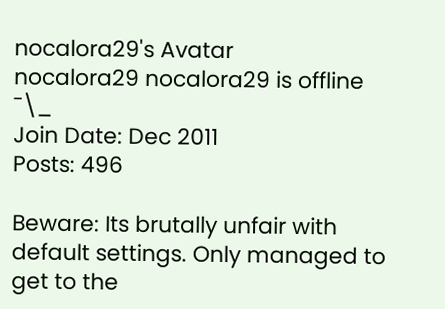nocalora29's Avatar
nocalora29 nocalora29 is offline
¯\_
Join Date: Dec 2011
Posts: 496

Beware: Its brutally unfair with default settings. Only managed to get to the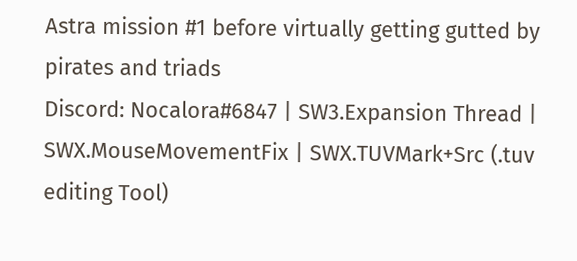Astra mission #1 before virtually getting gutted by pirates and triads
Discord: Nocalora#6847 | SW3.Expansion Thread | SWX.MouseMovementFix | SWX.TUVMark+Src (.tuv editing Tool)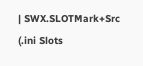| SWX.SLOTMark+Src (.ini Slots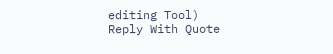editing Tool)
Reply With Quote